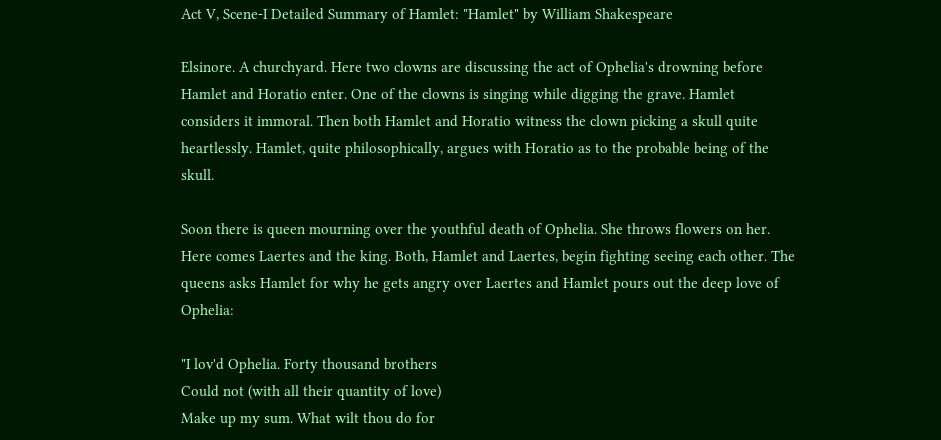Act V, Scene-I Detailed Summary of Hamlet: "Hamlet" by William Shakespeare

Elsinore. A churchyard. Here two clowns are discussing the act of Ophelia's drowning before Hamlet and Horatio enter. One of the clowns is singing while digging the grave. Hamlet considers it immoral. Then both Hamlet and Horatio witness the clown picking a skull quite heartlessly. Hamlet, quite philosophically, argues with Horatio as to the probable being of the skull.

Soon there is queen mourning over the youthful death of Ophelia. She throws flowers on her. Here comes Laertes and the king. Both, Hamlet and Laertes, begin fighting seeing each other. The queens asks Hamlet for why he gets angry over Laertes and Hamlet pours out the deep love of Ophelia:

"I lov'd Ophelia. Forty thousand brothers
Could not (with all their quantity of love)
Make up my sum. What wilt thou do for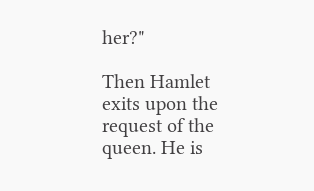her?"

Then Hamlet exits upon the request of the queen. He is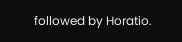followed by Horatio.